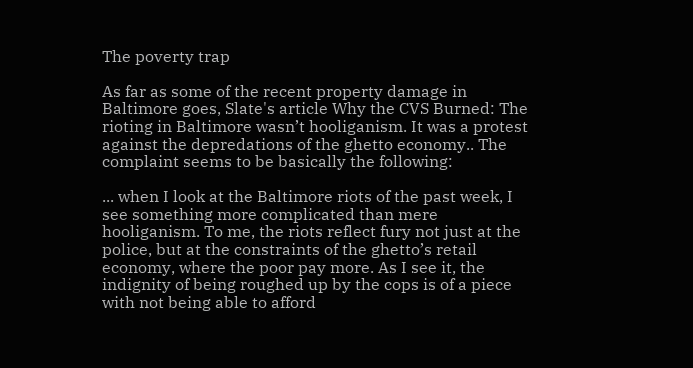The poverty trap

As far as some of the recent property damage in Baltimore goes, Slate's article Why the CVS Burned: The rioting in Baltimore wasn’t hooliganism. It was a protest against the depredations of the ghetto economy.. The complaint seems to be basically the following:

... when I look at the Baltimore riots of the past week, I see something more complicated than mere hooliganism. To me, the riots reflect fury not just at the police, but at the constraints of the ghetto’s retail economy, where the poor pay more. As I see it, the indignity of being roughed up by the cops is of a piece with not being able to afford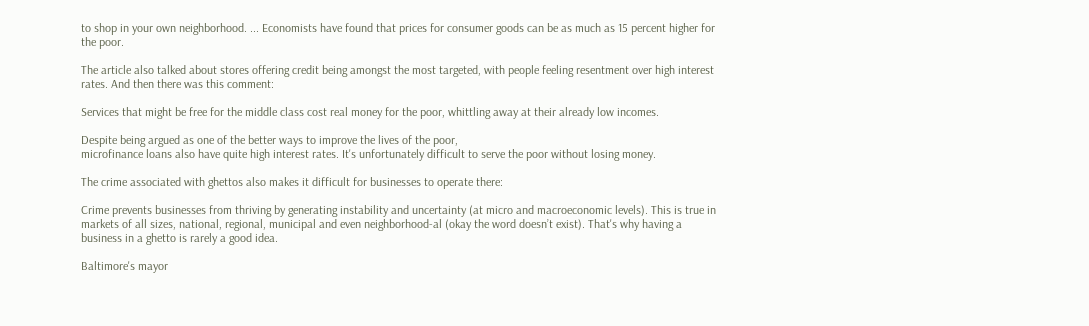to shop in your own neighborhood. ... Economists have found that prices for consumer goods can be as much as 15 percent higher for the poor.

The article also talked about stores offering credit being amongst the most targeted, with people feeling resentment over high interest rates. And then there was this comment:

Services that might be free for the middle class cost real money for the poor, whittling away at their already low incomes.

Despite being argued as one of the better ways to improve the lives of the poor,
microfinance loans also have quite high interest rates. It's unfortunately difficult to serve the poor without losing money.

The crime associated with ghettos also makes it difficult for businesses to operate there:

Crime prevents businesses from thriving by generating instability and uncertainty (at micro and macroeconomic levels). This is true in markets of all sizes, national, regional, municipal and even neighborhood-al (okay the word doesn’t exist). That's why having a business in a ghetto is rarely a good idea.

Baltimore's mayor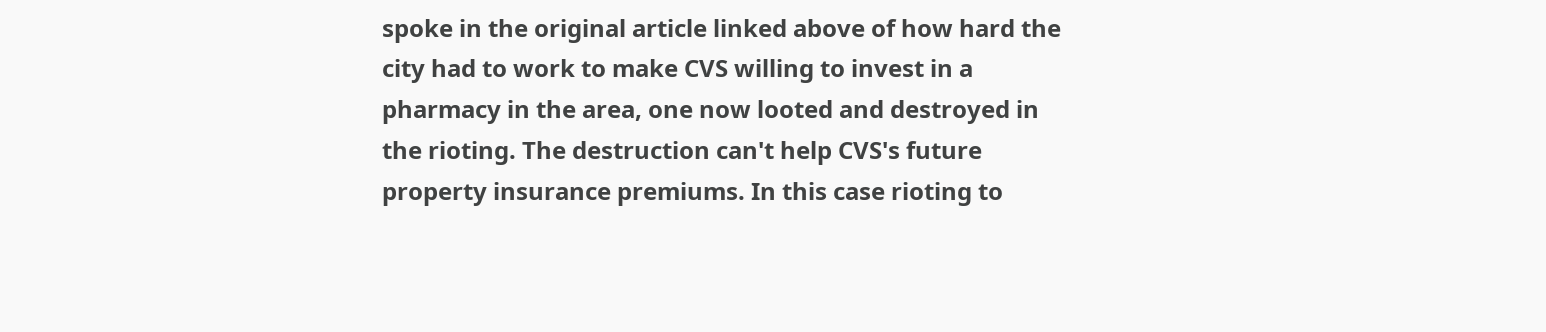spoke in the original article linked above of how hard the city had to work to make CVS willing to invest in a pharmacy in the area, one now looted and destroyed in the rioting. The destruction can't help CVS's future property insurance premiums. In this case rioting to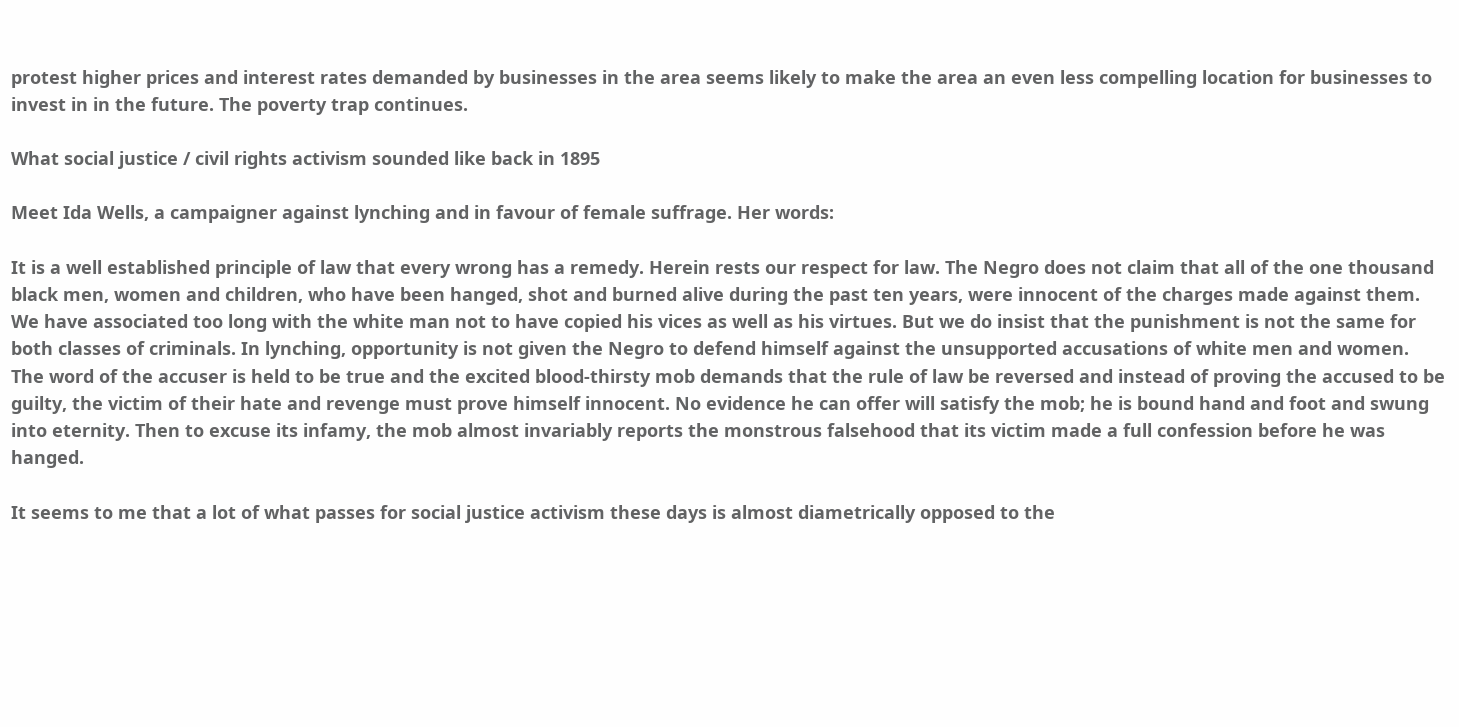protest higher prices and interest rates demanded by businesses in the area seems likely to make the area an even less compelling location for businesses to invest in in the future. The poverty trap continues.

What social justice / civil rights activism sounded like back in 1895

Meet Ida Wells, a campaigner against lynching and in favour of female suffrage. Her words:

It is a well established principle of law that every wrong has a remedy. Herein rests our respect for law. The Negro does not claim that all of the one thousand black men, women and children, who have been hanged, shot and burned alive during the past ten years, were innocent of the charges made against them. We have associated too long with the white man not to have copied his vices as well as his virtues. But we do insist that the punishment is not the same for both classes of criminals. In lynching, opportunity is not given the Negro to defend himself against the unsupported accusations of white men and women. The word of the accuser is held to be true and the excited blood-thirsty mob demands that the rule of law be reversed and instead of proving the accused to be guilty, the victim of their hate and revenge must prove himself innocent. No evidence he can offer will satisfy the mob; he is bound hand and foot and swung into eternity. Then to excuse its infamy, the mob almost invariably reports the monstrous falsehood that its victim made a full confession before he was hanged.

It seems to me that a lot of what passes for social justice activism these days is almost diametrically opposed to the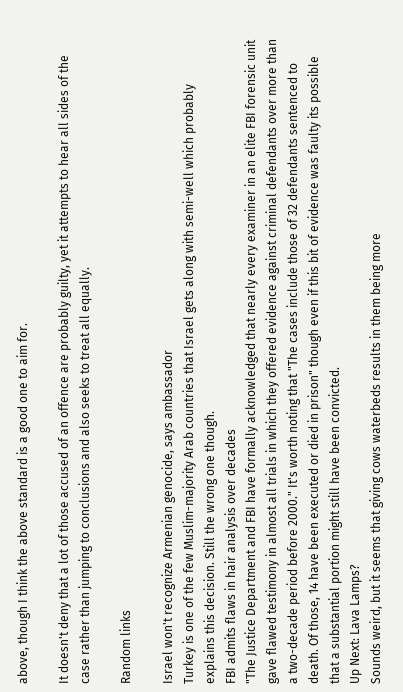above, though I think the above standard is a good one to aim for.

It doesn't deny that a lot of those accused of an offence are probably guilty, yet it attempts to hear all sides of the case rather than jumping to conclusions and also seeks to treat all equally.

Random links

Israel won't recognize Armenian genocide, says ambassador
Turkey is one of the few Muslim-majority Arab countries that Israel gets along with semi-well which probably explains this decision. Still the wrong one though.
FBI admits flaws in hair analysis over decades
"The Justice Department and FBI have formally acknowledged that nearly every examiner in an elite FBI forensic unit gave flawed testimony in almost all trials in which they offered evidence against criminal defendants over more than a two-decade period before 2000." It's worth noting that "The cases include those of 32 defendants sentenced to death. Of those, 14 have been executed or died in prison" though even if this bit of evidence was faulty its possible that a substantial portion might still have been convicted.
Up Next: Lava Lamps?
Sounds weird, but it seems that giving cows waterbeds results in them being more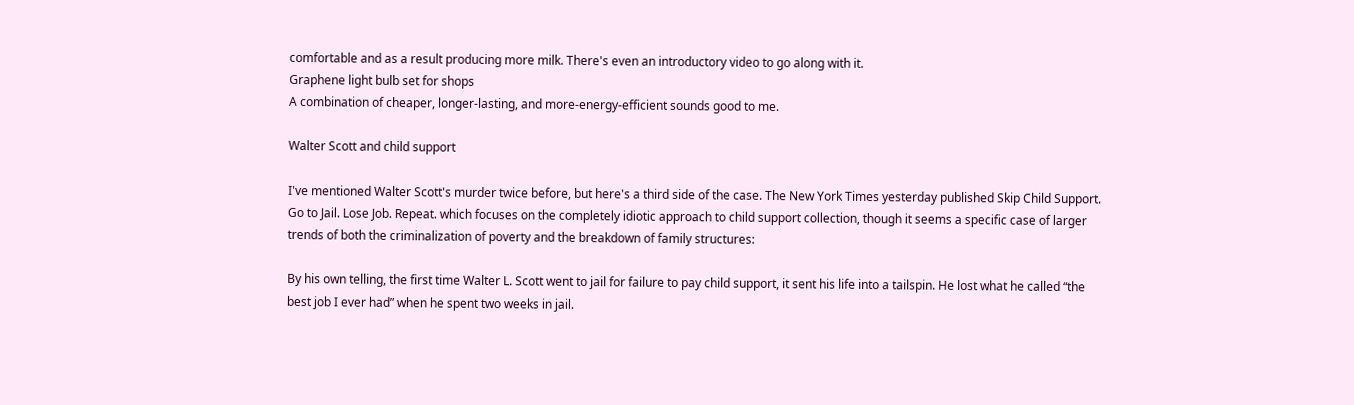comfortable and as a result producing more milk. There's even an introductory video to go along with it.
Graphene light bulb set for shops
A combination of cheaper, longer-lasting, and more-energy-efficient sounds good to me.

Walter Scott and child support

I've mentioned Walter Scott's murder twice before, but here's a third side of the case. The New York Times yesterday published Skip Child Support. Go to Jail. Lose Job. Repeat. which focuses on the completely idiotic approach to child support collection, though it seems a specific case of larger trends of both the criminalization of poverty and the breakdown of family structures:

By his own telling, the first time Walter L. Scott went to jail for failure to pay child support, it sent his life into a tailspin. He lost what he called “the best job I ever had” when he spent two weeks in jail.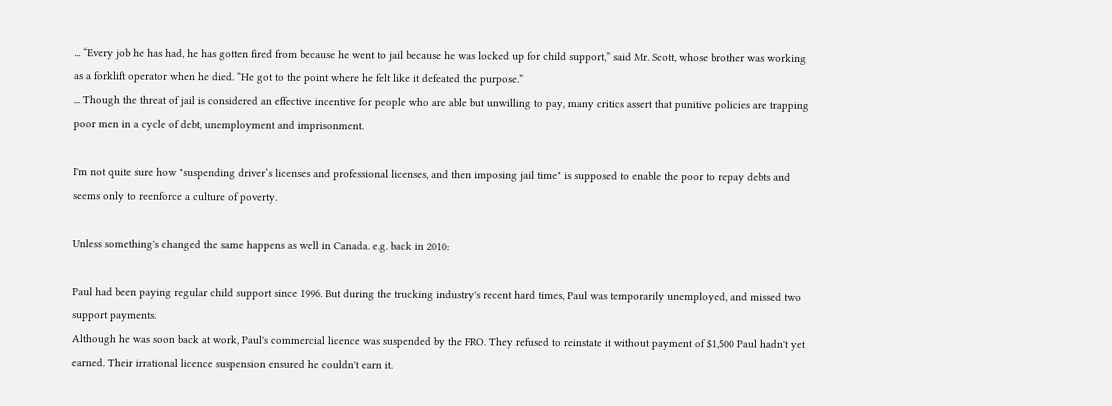... “Every job he has had, he has gotten fired from because he went to jail because he was locked up for child support,” said Mr. Scott, whose brother was working as a forklift operator when he died. “He got to the point where he felt like it defeated the purpose.”
... Though the threat of jail is considered an effective incentive for people who are able but unwilling to pay, many critics assert that punitive policies are trapping poor men in a cycle of debt, unemployment and imprisonment.

I'm not quite sure how "suspending driver’s licenses and professional licenses, and then imposing jail time" is supposed to enable the poor to repay debts and seems only to reenforce a culture of poverty.

Unless something's changed the same happens as well in Canada. e.g. back in 2010:

Paul had been paying regular child support since 1996. But during the trucking industry's recent hard times, Paul was temporarily unemployed, and missed two support payments.
Although he was soon back at work, Paul's commercial licence was suspended by the FRO. They refused to reinstate it without payment of $1,500 Paul hadn't yet earned. Their irrational licence suspension ensured he couldn't earn it.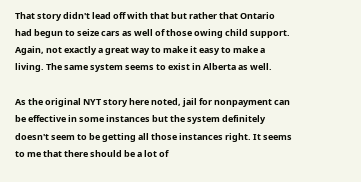That story didn't lead off with that but rather that Ontario had begun to seize cars as well of those owing child support. Again, not exactly a great way to make it easy to make a living. The same system seems to exist in Alberta as well.

As the original NYT story here noted, jail for nonpayment can be effective in some instances but the system definitely doesn't seem to be getting all those instances right. It seems to me that there should be a lot of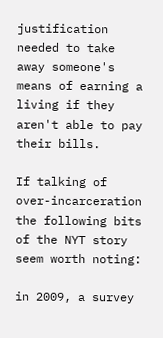justification needed to take away someone's means of earning a living if they aren't able to pay their bills.

If talking of over-incarceration the following bits of the NYT story seem worth noting:

in 2009, a survey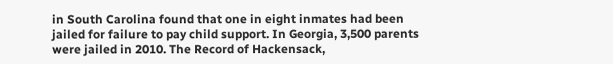in South Carolina found that one in eight inmates had been jailed for failure to pay child support. In Georgia, 3,500 parents were jailed in 2010. The Record of Hackensack,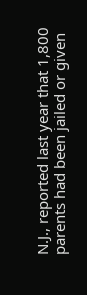N.J., reported last year that 1,800 parents had been jailed or given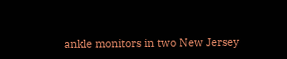ankle monitors in two New Jersey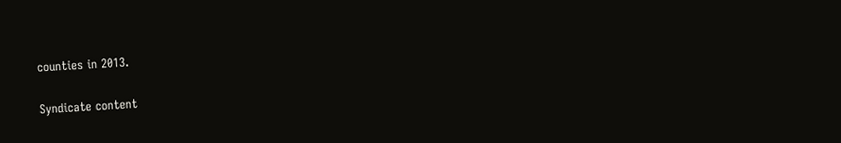counties in 2013.

Syndicate content